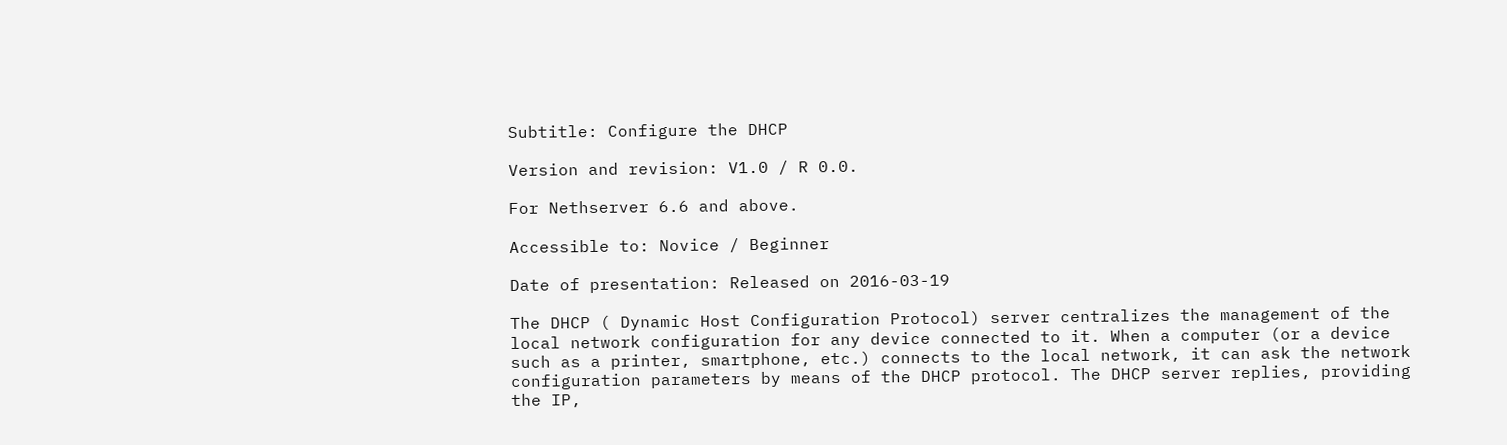Subtitle: Configure the DHCP

Version and revision: V1.0 / R 0.0.

For Nethserver 6.6 and above.

Accessible to: Novice / Beginner

Date of presentation: Released on 2016-03-19

The DHCP ( Dynamic Host Configuration Protocol) server centralizes the management of the local network configuration for any device connected to it. When a computer (or a device such as a printer, smartphone, etc.) connects to the local network, it can ask the network configuration parameters by means of the DHCP protocol. The DHCP server replies, providing the IP,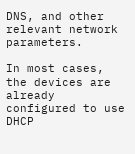DNS, and other relevant network parameters.

In most cases, the devices are already configured to use DHCP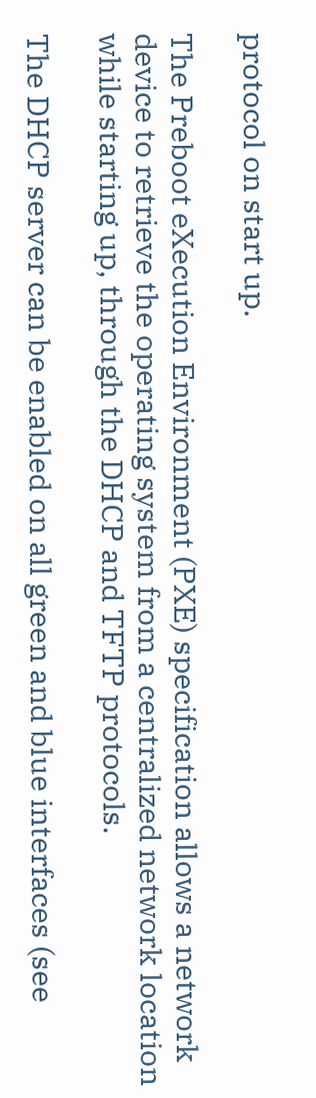protocol on start up.

The Preboot eXecution Environment (PXE) specification allows a network device to retrieve the operating system from a centralized network location while starting up, through the DHCP and TFTP protocols.

The DHCP server can be enabled on all green and blue interfaces (see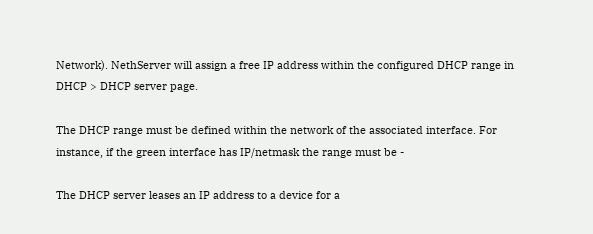Network). NethServer will assign a free IP address within the configured DHCP range in DHCP > DHCP server page.

The DHCP range must be defined within the network of the associated interface. For instance, if the green interface has IP/netmask the range must be -

The DHCP server leases an IP address to a device for a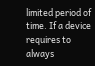limited period of time. If a device requires to always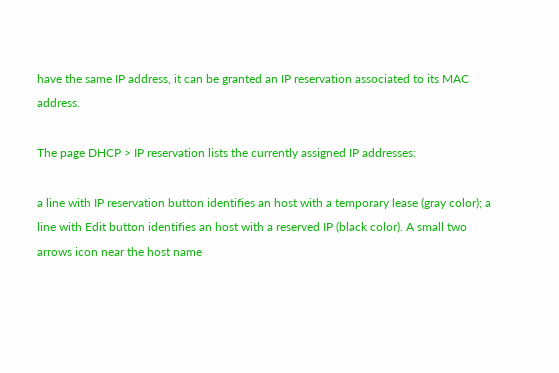have the same IP address, it can be granted an IP reservation associated to its MAC address.

The page DHCP > IP reservation lists the currently assigned IP addresses:

a line with IP reservation button identifies an host with a temporary lease (gray color); a line with Edit button identifies an host with a reserved IP (black color). A small two arrows icon near the host name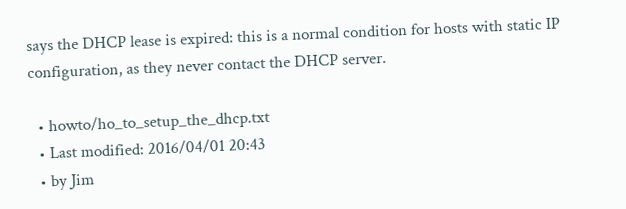says the DHCP lease is expired: this is a normal condition for hosts with static IP configuration, as they never contact the DHCP server.

  • howto/ho_to_setup_the_dhcp.txt
  • Last modified: 2016/04/01 20:43
  • by Jim